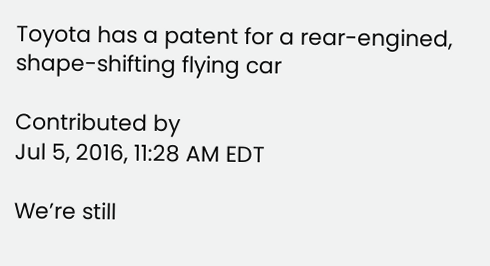Toyota has a patent for a rear-engined, shape-shifting flying car

Contributed by
Jul 5, 2016, 11:28 AM EDT

We’re still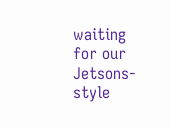waiting for our Jetsons-style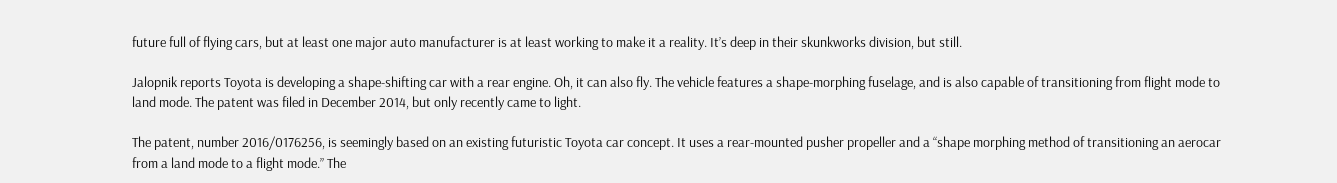future full of flying cars, but at least one major auto manufacturer is at least working to make it a reality. It’s deep in their skunkworks division, but still.

Jalopnik reports Toyota is developing a shape-shifting car with a rear engine. Oh, it can also fly. The vehicle features a shape-morphing fuselage, and is also capable of transitioning from flight mode to land mode. The patent was filed in December 2014, but only recently came to light.

The patent, number 2016/0176256, is seemingly based on an existing futuristic Toyota car concept. It uses a rear-mounted pusher propeller and a “shape morphing method of transitioning an aerocar from a land mode to a flight mode.” The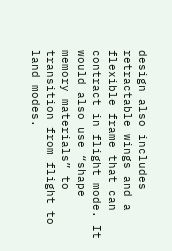design also includes retractable wings and a flexible frame that can contract in flight mode. It would also use “shape memory materials” to transition from flight to land modes.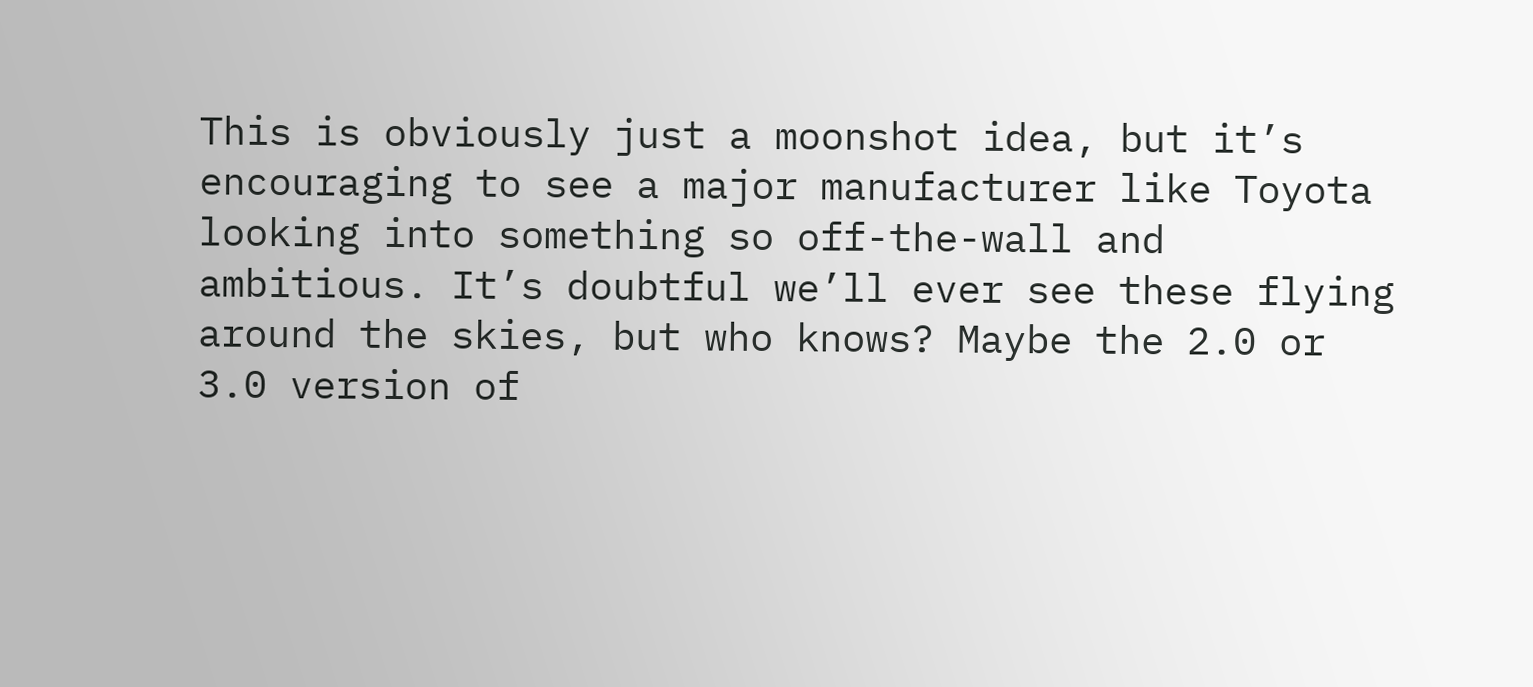This is obviously just a moonshot idea, but it’s encouraging to see a major manufacturer like Toyota looking into something so off-the-wall and ambitious. It’s doubtful we’ll ever see these flying around the skies, but who knows? Maybe the 2.0 or 3.0 version of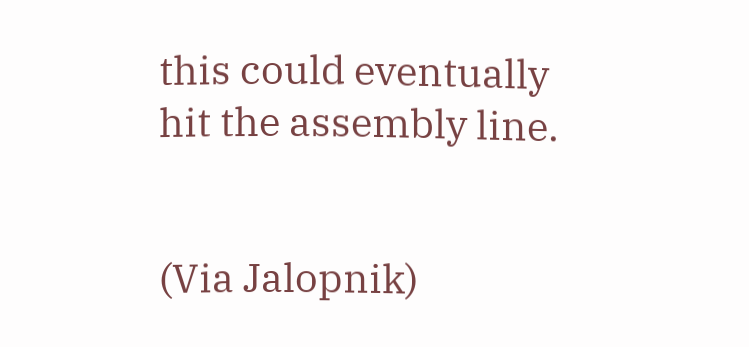this could eventually hit the assembly line.


(Via Jalopnik)